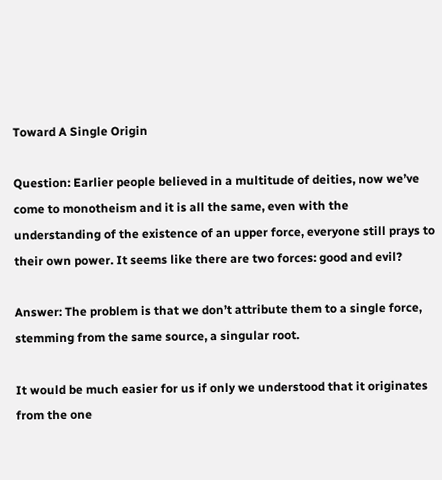Toward A Single Origin

Question: Earlier people believed in a multitude of deities, now we’ve come to monotheism and it is all the same, even with the understanding of the existence of an upper force, everyone still prays to their own power. It seems like there are two forces: good and evil?

Answer: The problem is that we don’t attribute them to a single force, stemming from the same source, a singular root.

It would be much easier for us if only we understood that it originates from the one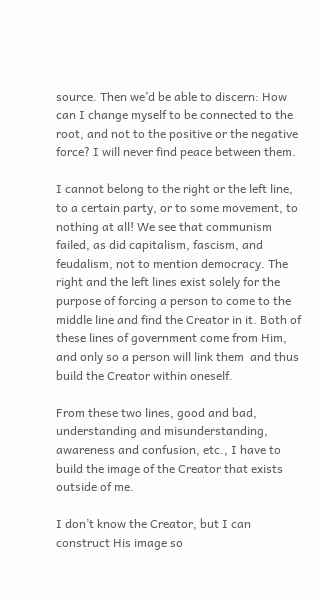source. Then we’d be able to discern: How can I change myself to be connected to the root, and not to the positive or the negative force? I will never find peace between them.

I cannot belong to the right or the left line, to a certain party, or to some movement, to nothing at all! We see that communism failed, as did capitalism, fascism, and feudalism, not to mention democracy. The right and the left lines exist solely for the purpose of forcing a person to come to the middle line and find the Creator in it. Both of these lines of government come from Him, and only so a person will link them  and thus build the Creator within oneself.

From these two lines, good and bad, understanding and misunderstanding, awareness and confusion, etc., I have to build the image of the Creator that exists outside of me.

I don’t know the Creator, but I can construct His image so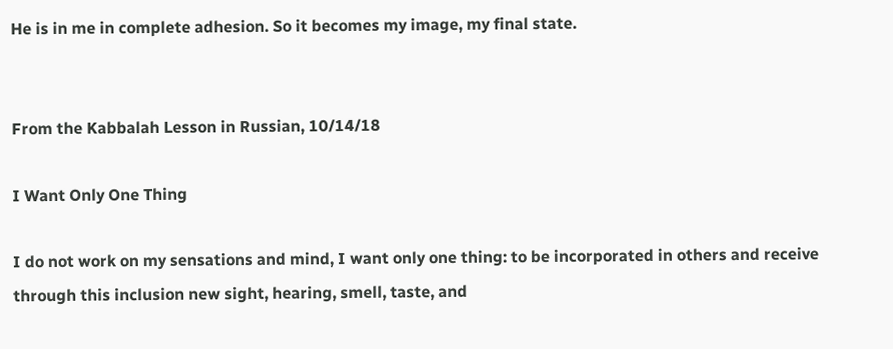He is in me in complete adhesion. So it becomes my image, my final state.


From the Kabbalah Lesson in Russian, 10/14/18

I Want Only One Thing

I do not work on my sensations and mind, I want only one thing: to be incorporated in others and receive through this inclusion new sight, hearing, smell, taste, and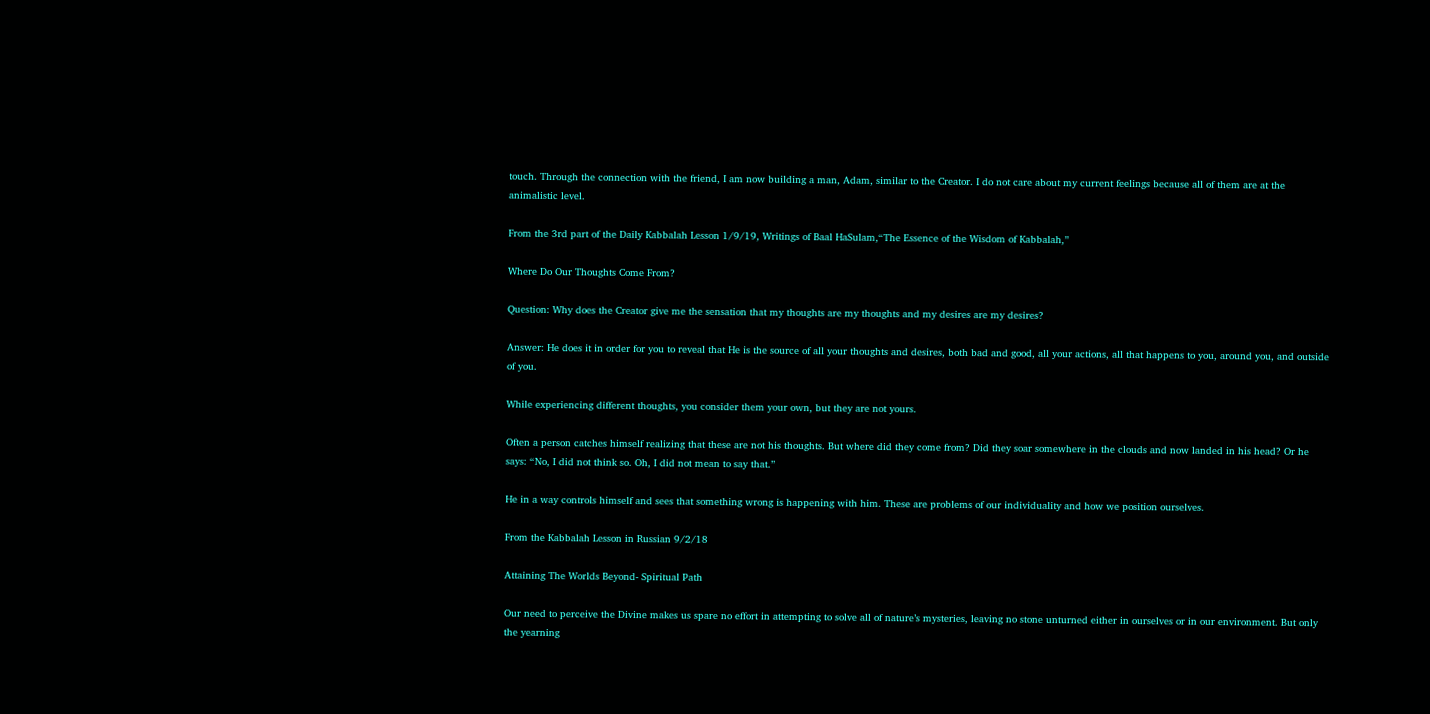touch. Through the connection with the friend, I am now building a man, Adam, similar to the Creator. I do not care about my current feelings because all of them are at the animalistic level.

From the 3rd part of the Daily Kabbalah Lesson 1/9/19, Writings of Baal HaSulam,“The Essence of the Wisdom of Kabbalah,”

Where Do Our Thoughts Come From?

Question: Why does the Creator give me the sensation that my thoughts are my thoughts and my desires are my desires?

Answer: He does it in order for you to reveal that He is the source of all your thoughts and desires, both bad and good, all your actions, all that happens to you, around you, and outside of you.

While experiencing different thoughts, you consider them your own, but they are not yours.

Often a person catches himself realizing that these are not his thoughts. But where did they come from? Did they soar somewhere in the clouds and now landed in his head? Or he says: “No, I did not think so. Oh, I did not mean to say that.”

He in a way controls himself and sees that something wrong is happening with him. These are problems of our individuality and how we position ourselves.

From the Kabbalah Lesson in Russian 9/2/18

Attaining The Worlds Beyond- Spiritual Path

Our need to perceive the Divine makes us spare no effort in attempting to solve all of nature’s mysteries, leaving no stone unturned either in ourselves or in our environment. But only the yearning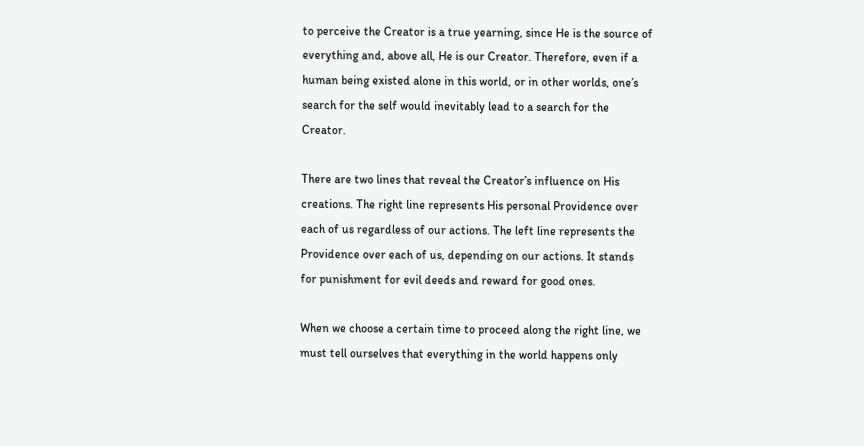to perceive the Creator is a true yearning, since He is the source of everything and, above all, He is our Creator. Therefore, even if a human being existed alone in this world, or in other worlds, one’s search for the self would inevitably lead to a search for the Creator.

There are two lines that reveal the Creator’s influence on His creations. The right line represents His personal Providence over each of us regardless of our actions. The left line represents the Providence over each of us, depending on our actions. It stands for punishment for evil deeds and reward for good ones.

When we choose a certain time to proceed along the right line, we must tell ourselves that everything in the world happens only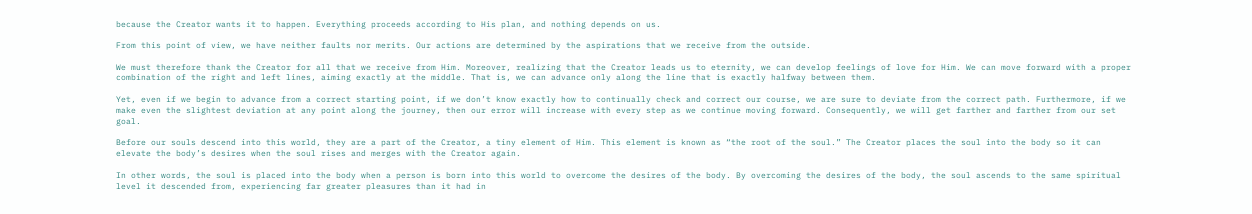because the Creator wants it to happen. Everything proceeds according to His plan, and nothing depends on us.

From this point of view, we have neither faults nor merits. Our actions are determined by the aspirations that we receive from the outside.

We must therefore thank the Creator for all that we receive from Him. Moreover, realizing that the Creator leads us to eternity, we can develop feelings of love for Him. We can move forward with a proper combination of the right and left lines, aiming exactly at the middle. That is, we can advance only along the line that is exactly halfway between them.

Yet, even if we begin to advance from a correct starting point, if we don’t know exactly how to continually check and correct our course, we are sure to deviate from the correct path. Furthermore, if we make even the slightest deviation at any point along the journey, then our error will increase with every step as we continue moving forward. Consequently, we will get farther and farther from our set goal.

Before our souls descend into this world, they are a part of the Creator, a tiny element of Him. This element is known as “the root of the soul.” The Creator places the soul into the body so it can elevate the body’s desires when the soul rises and merges with the Creator again.

In other words, the soul is placed into the body when a person is born into this world to overcome the desires of the body. By overcoming the desires of the body, the soul ascends to the same spiritual level it descended from, experiencing far greater pleasures than it had in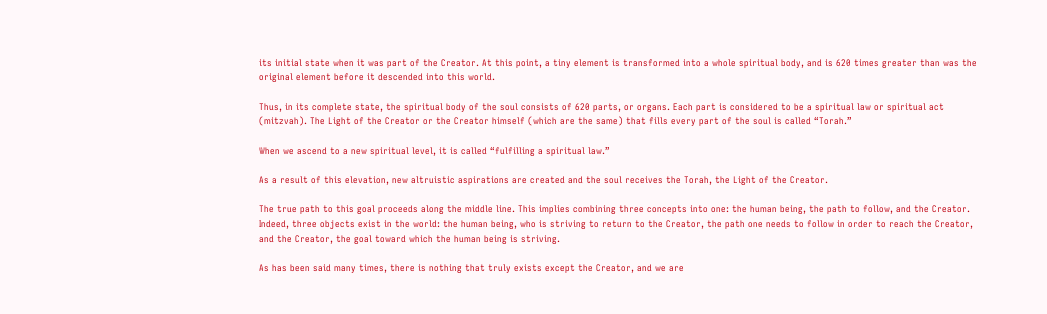its initial state when it was part of the Creator. At this point, a tiny element is transformed into a whole spiritual body, and is 620 times greater than was the original element before it descended into this world.

Thus, in its complete state, the spiritual body of the soul consists of 620 parts, or organs. Each part is considered to be a spiritual law or spiritual act (mitzvah). The Light of the Creator or the Creator himself (which are the same) that fills every part of the soul is called “Torah.”

When we ascend to a new spiritual level, it is called “fulfilling a spiritual law.”

As a result of this elevation, new altruistic aspirations are created and the soul receives the Torah, the Light of the Creator.

The true path to this goal proceeds along the middle line. This implies combining three concepts into one: the human being, the path to follow, and the Creator. Indeed, three objects exist in the world: the human being, who is striving to return to the Creator, the path one needs to follow in order to reach the Creator, and the Creator, the goal toward which the human being is striving.

As has been said many times, there is nothing that truly exists except the Creator, and we are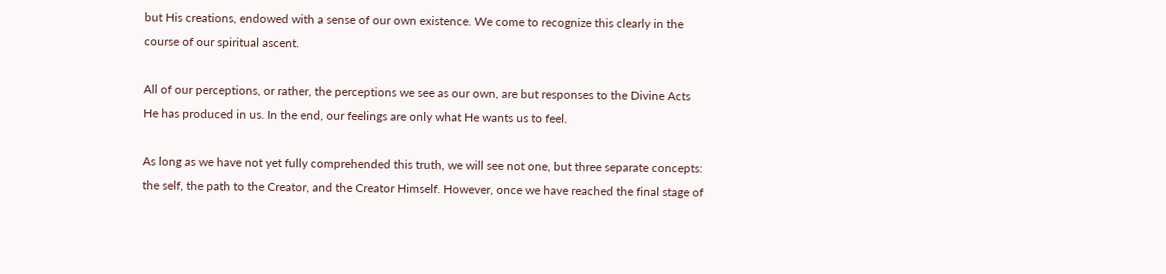but His creations, endowed with a sense of our own existence. We come to recognize this clearly in the course of our spiritual ascent.

All of our perceptions, or rather, the perceptions we see as our own, are but responses to the Divine Acts He has produced in us. In the end, our feelings are only what He wants us to feel.

As long as we have not yet fully comprehended this truth, we will see not one, but three separate concepts: the self, the path to the Creator, and the Creator Himself. However, once we have reached the final stage of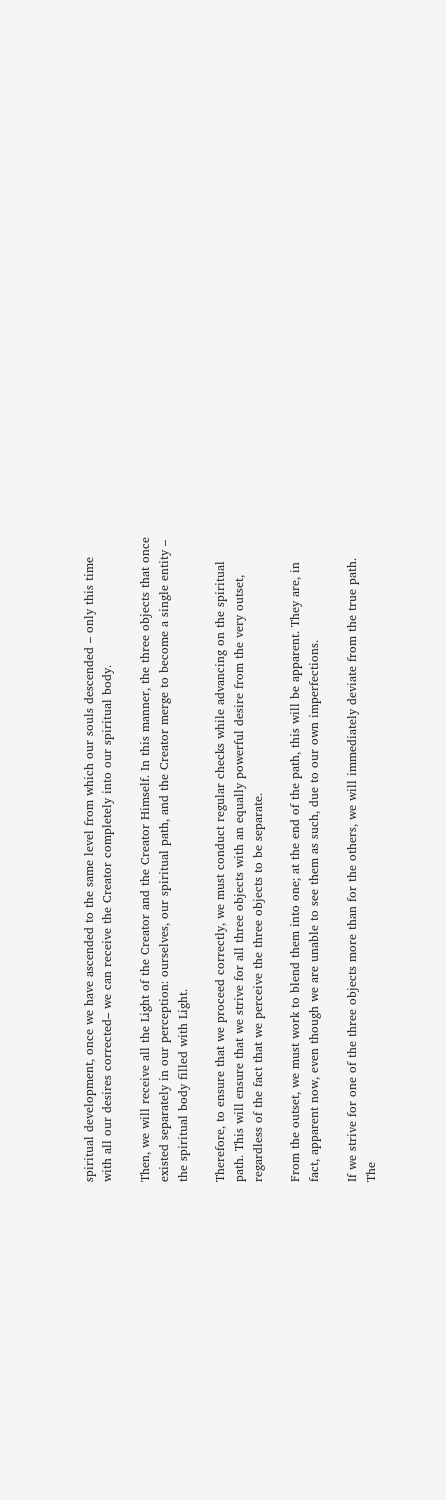spiritual development, once we have ascended to the same level from which our souls descended – only this time with all our desires corrected– we can receive the Creator completely into our spiritual body.

Then, we will receive all the Light of the Creator and the Creator Himself. In this manner, the three objects that once existed separately in our perception: ourselves, our spiritual path, and the Creator merge to become a single entity – the spiritual body filled with Light.

Therefore, to ensure that we proceed correctly, we must conduct regular checks while advancing on the spiritual path. This will ensure that we strive for all three objects with an equally powerful desire from the very outset, regardless of the fact that we perceive the three objects to be separate.

From the outset, we must work to blend them into one; at the end of the path, this will be apparent. They are, in fact, apparent now, even though we are unable to see them as such, due to our own imperfections.

If we strive for one of the three objects more than for the others, we will immediately deviate from the true path. The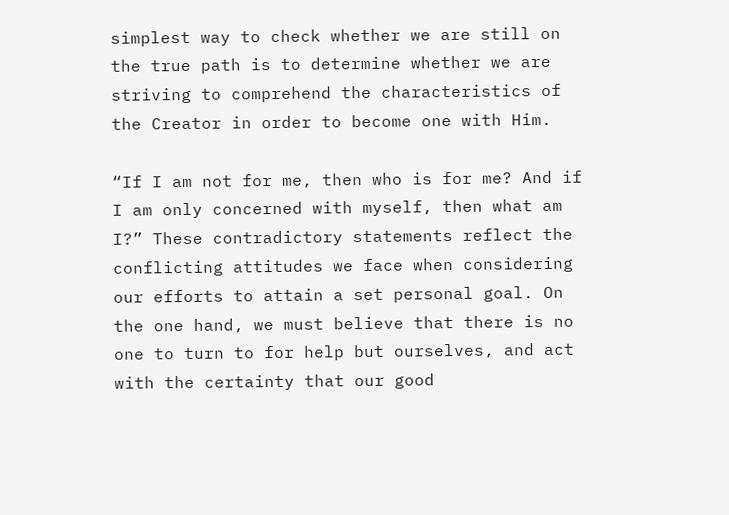simplest way to check whether we are still on the true path is to determine whether we are striving to comprehend the characteristics of the Creator in order to become one with Him.

“If I am not for me, then who is for me? And if I am only concerned with myself, then what am I?” These contradictory statements reflect the conflicting attitudes we face when considering our efforts to attain a set personal goal. On the one hand, we must believe that there is no one to turn to for help but ourselves, and act with the certainty that our good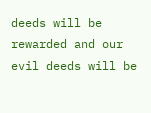deeds will be rewarded and our evil deeds will be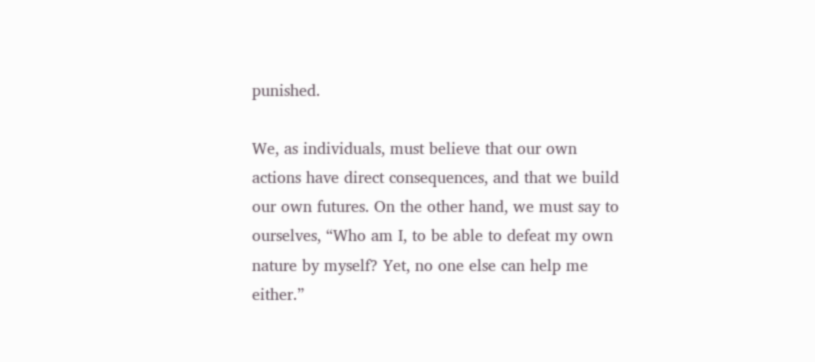punished.

We, as individuals, must believe that our own actions have direct consequences, and that we build our own futures. On the other hand, we must say to ourselves, “Who am I, to be able to defeat my own nature by myself? Yet, no one else can help me either.”